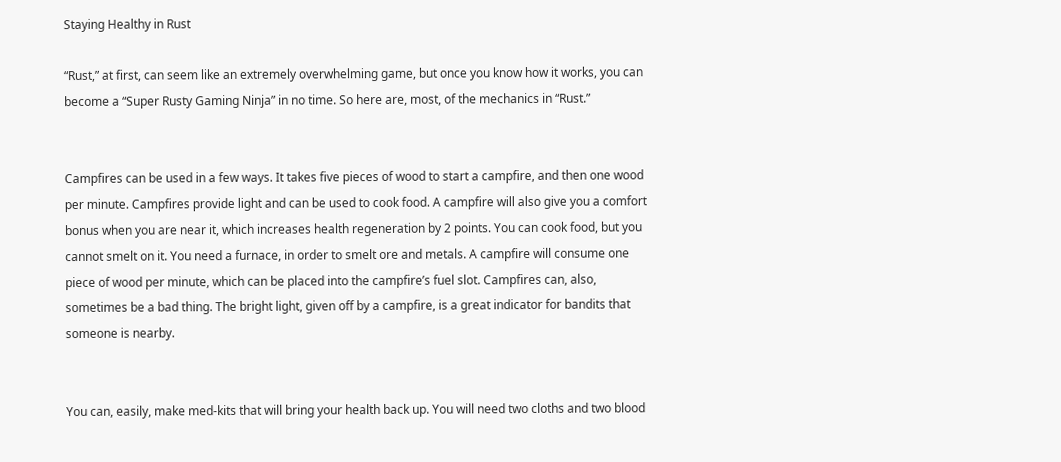Staying Healthy in Rust

“Rust,” at first, can seem like an extremely overwhelming game, but once you know how it works, you can become a “Super Rusty Gaming Ninja” in no time. So here are, most, of the mechanics in “Rust.”


Campfires can be used in a few ways. It takes five pieces of wood to start a campfire, and then one wood per minute. Campfires provide light and can be used to cook food. A campfire will also give you a comfort bonus when you are near it, which increases health regeneration by 2 points. You can cook food, but you cannot smelt on it. You need a furnace, in order to smelt ore and metals. A campfire will consume one piece of wood per minute, which can be placed into the campfire’s fuel slot. Campfires can, also, sometimes be a bad thing. The bright light, given off by a campfire, is a great indicator for bandits that someone is nearby.


You can, easily, make med-kits that will bring your health back up. You will need two cloths and two blood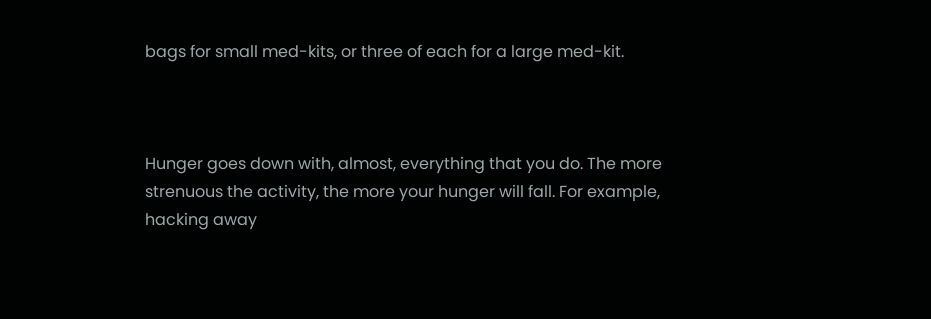bags for small med-kits, or three of each for a large med-kit.



Hunger goes down with, almost, everything that you do. The more strenuous the activity, the more your hunger will fall. For example, hacking away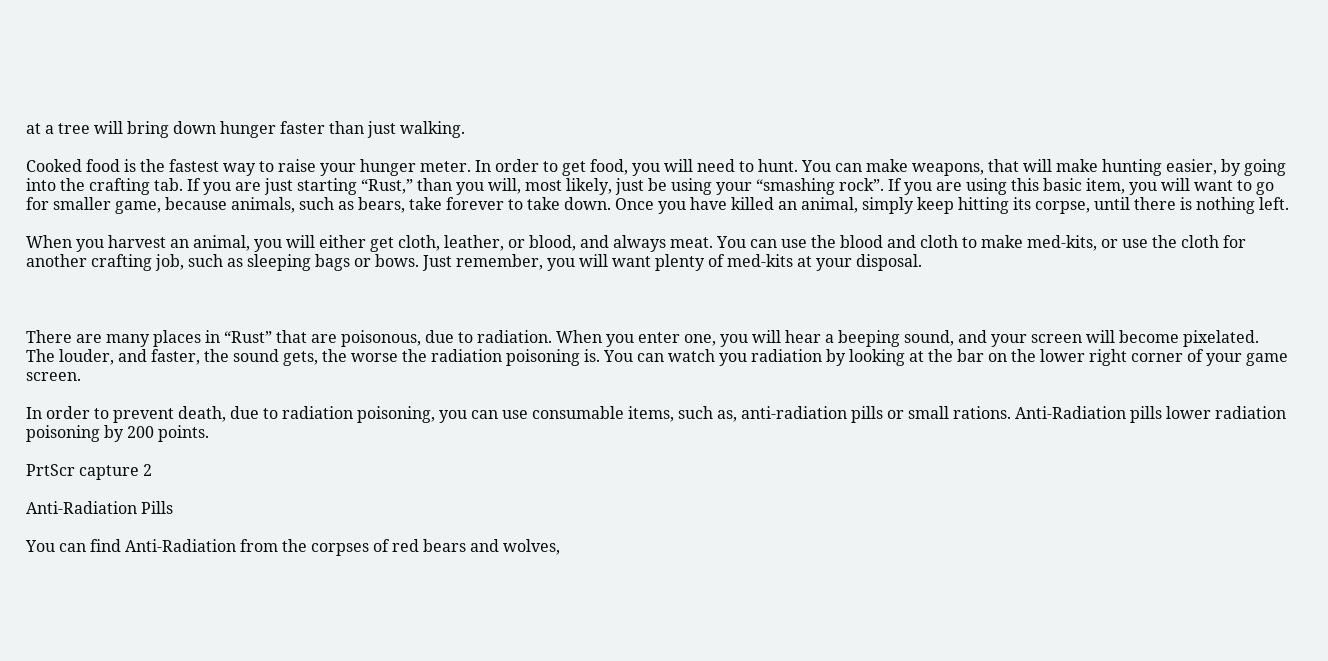at a tree will bring down hunger faster than just walking.

Cooked food is the fastest way to raise your hunger meter. In order to get food, you will need to hunt. You can make weapons, that will make hunting easier, by going into the crafting tab. If you are just starting “Rust,” than you will, most likely, just be using your “smashing rock”. If you are using this basic item, you will want to go for smaller game, because animals, such as bears, take forever to take down. Once you have killed an animal, simply keep hitting its corpse, until there is nothing left.

When you harvest an animal, you will either get cloth, leather, or blood, and always meat. You can use the blood and cloth to make med-kits, or use the cloth for another crafting job, such as sleeping bags or bows. Just remember, you will want plenty of med-kits at your disposal.



There are many places in “Rust” that are poisonous, due to radiation. When you enter one, you will hear a beeping sound, and your screen will become pixelated. The louder, and faster, the sound gets, the worse the radiation poisoning is. You can watch you radiation by looking at the bar on the lower right corner of your game screen.

In order to prevent death, due to radiation poisoning, you can use consumable items, such as, anti-radiation pills or small rations. Anti-Radiation pills lower radiation poisoning by 200 points.

PrtScr capture 2

Anti-Radiation Pills

You can find Anti-Radiation from the corpses of red bears and wolves,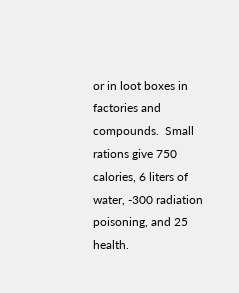or in loot boxes in factories and compounds.  Small rations give 750 calories, 6 liters of water, -300 radiation poisoning, and 25 health.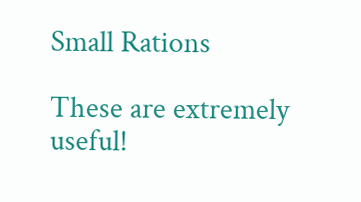Small Rations

These are extremely useful!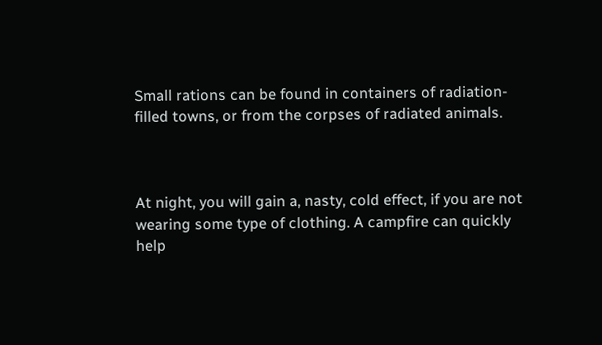Small rations can be found in containers of radiation-filled towns, or from the corpses of radiated animals.



At night, you will gain a, nasty, cold effect, if you are not wearing some type of clothing. A campfire can quickly help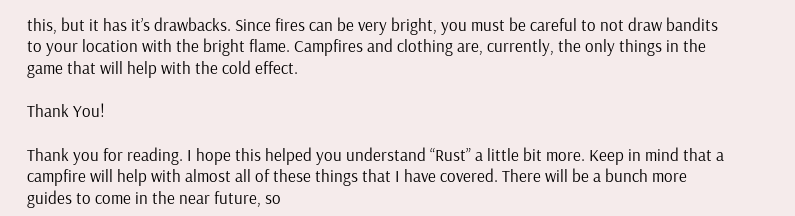this, but it has it’s drawbacks. Since fires can be very bright, you must be careful to not draw bandits to your location with the bright flame. Campfires and clothing are, currently, the only things in the game that will help with the cold effect.

Thank You!

Thank you for reading. I hope this helped you understand “Rust” a little bit more. Keep in mind that a campfire will help with almost all of these things that I have covered. There will be a bunch more guides to come in the near future, so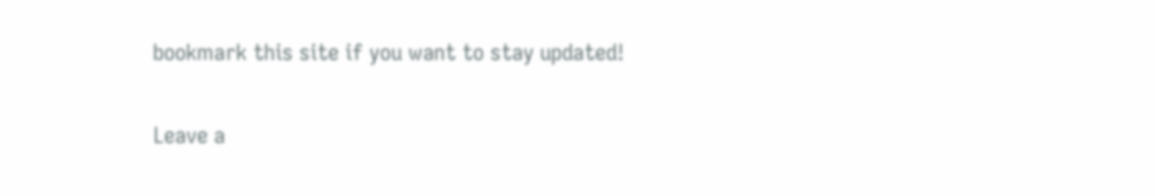bookmark this site if you want to stay updated!

Leave a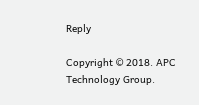Reply

Copyright © 2018. APC Technology Group.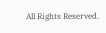All Rights Reserved.